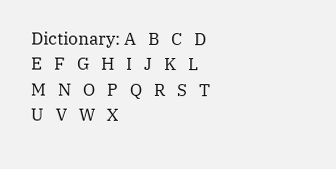Dictionary: A   B   C   D   E   F   G   H   I   J   K   L   M   N   O   P   Q   R   S   T   U   V   W   X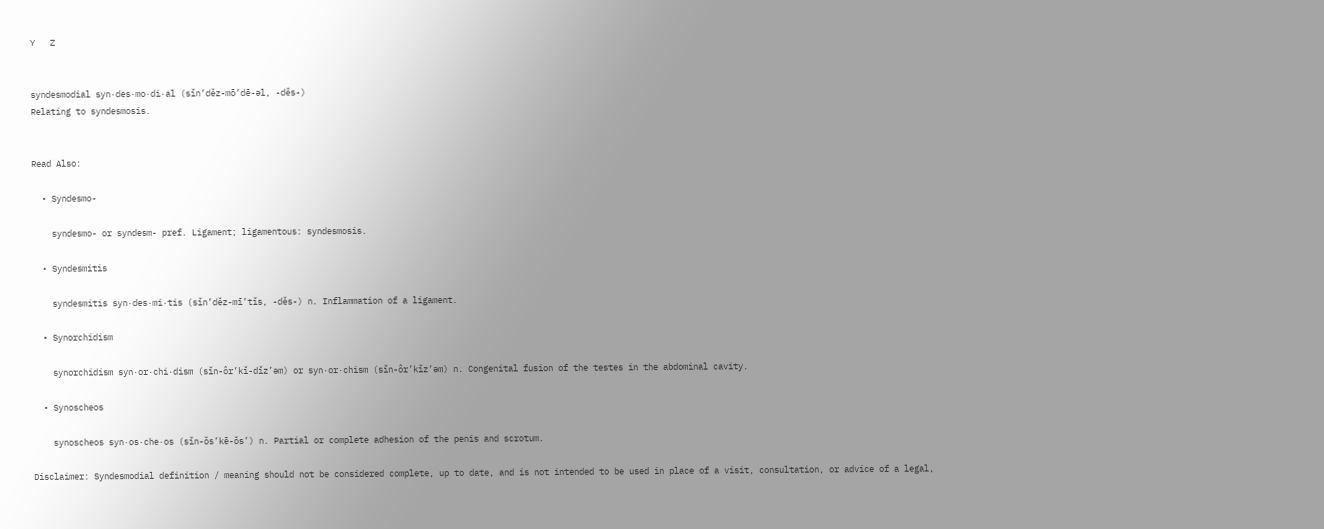Y   Z


syndesmodial syn·des·mo·di·al (sĭn’děz-mō’dē-əl, -děs-)
Relating to syndesmosis.


Read Also:

  • Syndesmo-

    syndesmo- or syndesm- pref. Ligament; ligamentous: syndesmosis.

  • Syndesmitis

    syndesmitis syn·des·mi·tis (sĭn’děz-mī’tĭs, -děs-) n. Inflammation of a ligament.

  • Synorchidism

    synorchidism syn·or·chi·dism (sĭn-ôr’kĭ-dĭz’əm) or syn·or·chism (sĭn-ôr’kĭz’əm) n. Congenital fusion of the testes in the abdominal cavity.

  • Synoscheos

    synoscheos syn·os·che·os (sĭn-ŏs’kē-ŏs’) n. Partial or complete adhesion of the penis and scrotum.

Disclaimer: Syndesmodial definition / meaning should not be considered complete, up to date, and is not intended to be used in place of a visit, consultation, or advice of a legal,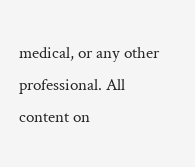medical, or any other professional. All content on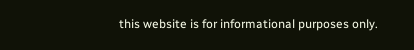this website is for informational purposes only.